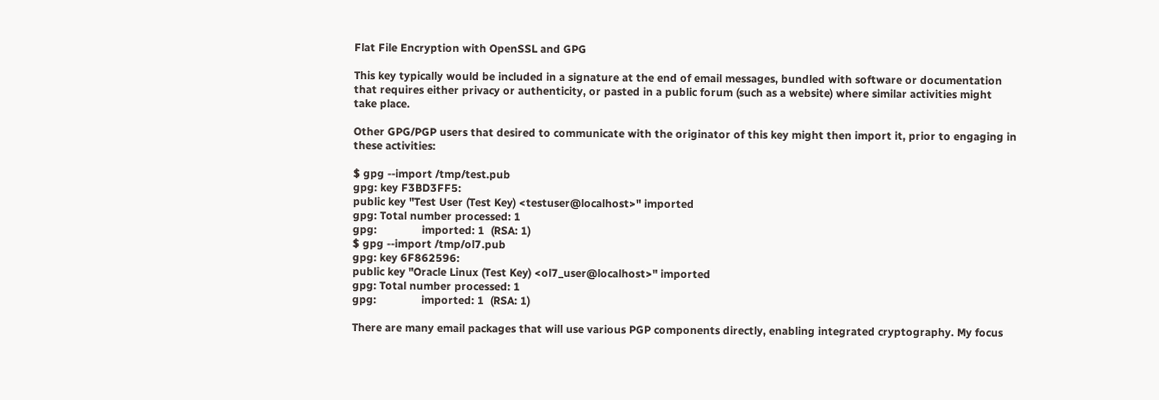Flat File Encryption with OpenSSL and GPG

This key typically would be included in a signature at the end of email messages, bundled with software or documentation that requires either privacy or authenticity, or pasted in a public forum (such as a website) where similar activities might take place.

Other GPG/PGP users that desired to communicate with the originator of this key might then import it, prior to engaging in these activities:

$ gpg --import /tmp/test.pub
gpg: key F3BD3FF5:
public key "Test User (Test Key) <testuser@localhost>" imported
gpg: Total number processed: 1
gpg:               imported: 1  (RSA: 1)
$ gpg --import /tmp/ol7.pub
gpg: key 6F862596:
public key "Oracle Linux (Test Key) <ol7_user@localhost>" imported
gpg: Total number processed: 1
gpg:               imported: 1  (RSA: 1)

There are many email packages that will use various PGP components directly, enabling integrated cryptography. My focus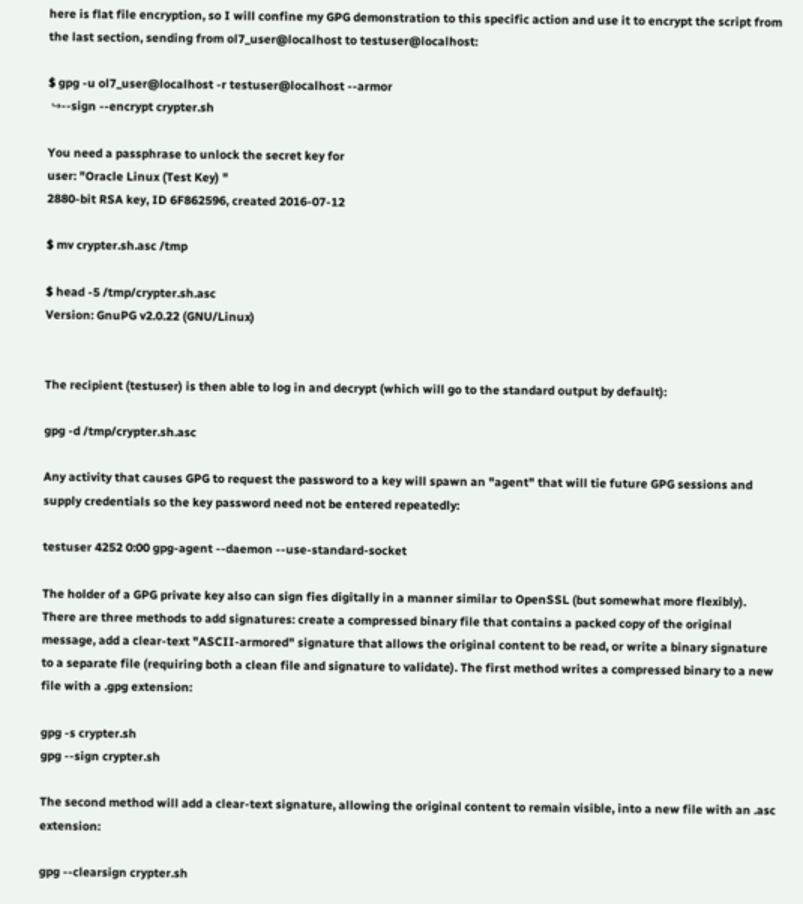here is flat file encryption, so I will confine my GPG demonstration to this specific action and use it to encrypt the script from the last section, sending from ol7_user@localhost to testuser@localhost:

$ gpg -u ol7_user@localhost -r testuser@localhost --armor
 ↪--sign --encrypt crypter.sh

You need a passphrase to unlock the secret key for
user: "Oracle Linux (Test Key) "
2880-bit RSA key, ID 6F862596, created 2016-07-12

$ mv crypter.sh.asc /tmp

$ head -5 /tmp/crypter.sh.asc
Version: GnuPG v2.0.22 (GNU/Linux)


The recipient (testuser) is then able to log in and decrypt (which will go to the standard output by default):

gpg -d /tmp/crypter.sh.asc

Any activity that causes GPG to request the password to a key will spawn an "agent" that will tie future GPG sessions and supply credentials so the key password need not be entered repeatedly:

testuser 4252 0:00 gpg-agent --daemon --use-standard-socket

The holder of a GPG private key also can sign fies digitally in a manner similar to OpenSSL (but somewhat more flexibly). There are three methods to add signatures: create a compressed binary file that contains a packed copy of the original message, add a clear-text "ASCII-armored" signature that allows the original content to be read, or write a binary signature to a separate file (requiring both a clean file and signature to validate). The first method writes a compressed binary to a new file with a .gpg extension:

gpg -s crypter.sh
gpg --sign crypter.sh

The second method will add a clear-text signature, allowing the original content to remain visible, into a new file with an .asc extension:

gpg --clearsign crypter.sh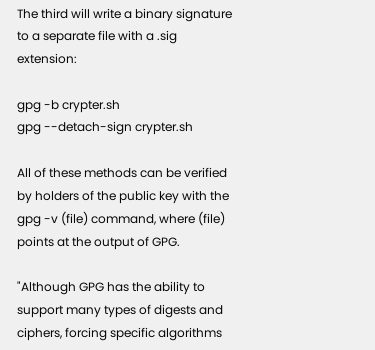The third will write a binary signature to a separate file with a .sig extension:

gpg -b crypter.sh
gpg --detach-sign crypter.sh

All of these methods can be verified by holders of the public key with the gpg -v (file) command, where (file) points at the output of GPG.

"Although GPG has the ability to support many types of digests and ciphers, forcing specific algorithms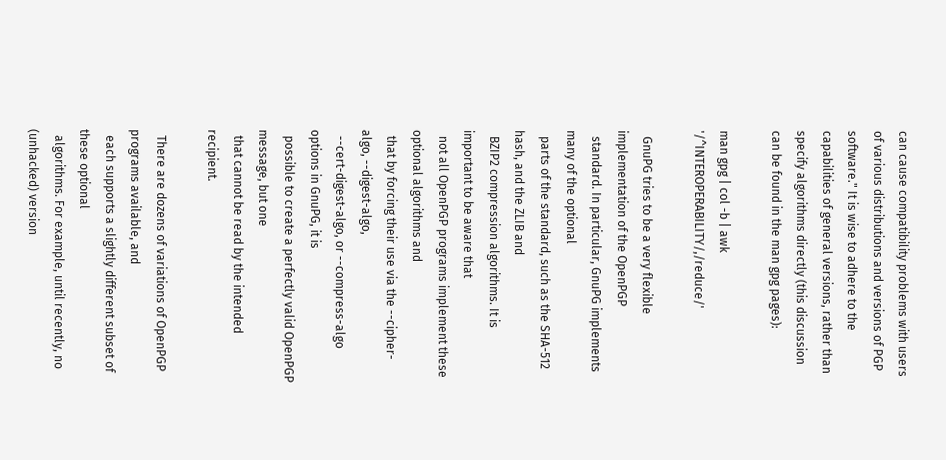can cause compatibility problems with users of various distributions and versions of PGP software." It is wise to adhere to the capabilities of general versions, rather than specify algorithms directly (this discussion can be found in the man gpg pages):

man gpg | col -b | awk '/^INTEROPERABILITY/,/reduce/'

  GnuPG tries to be a very flexible implementation of the OpenPGP
  standard. In particular, GnuPG implements many of the optional
  parts of the standard, such as the SHA-512 hash, and the ZLIB and
  BZIP2 compression algorithms. It is important to be aware that
  not all OpenPGP programs implement these optional algorithms and
  that by forcing their use via the --cipher-algo, --digest-algo,
  --cert-digest-algo, or --compress-algo options in GnuPG, it is
  possible to create a perfectly valid OpenPGP message, but one
  that cannot be read by the intended recipient.

  There are dozens of variations of OpenPGP programs available, and
  each supports a slightly different subset of these optional
  algorithms. For example, until recently, no (unhacked) version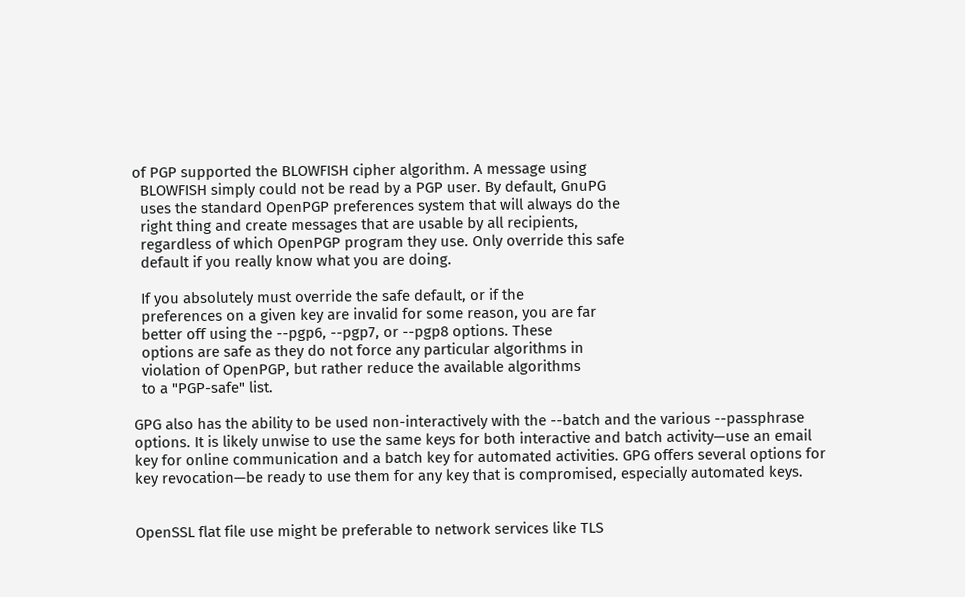of PGP supported the BLOWFISH cipher algorithm. A message using
  BLOWFISH simply could not be read by a PGP user. By default, GnuPG
  uses the standard OpenPGP preferences system that will always do the
  right thing and create messages that are usable by all recipients,
  regardless of which OpenPGP program they use. Only override this safe
  default if you really know what you are doing.

  If you absolutely must override the safe default, or if the
  preferences on a given key are invalid for some reason, you are far
  better off using the --pgp6, --pgp7, or --pgp8 options. These
  options are safe as they do not force any particular algorithms in
  violation of OpenPGP, but rather reduce the available algorithms
  to a "PGP-safe" list.

GPG also has the ability to be used non-interactively with the --batch and the various --passphrase options. It is likely unwise to use the same keys for both interactive and batch activity—use an email key for online communication and a batch key for automated activities. GPG offers several options for key revocation—be ready to use them for any key that is compromised, especially automated keys.


OpenSSL flat file use might be preferable to network services like TLS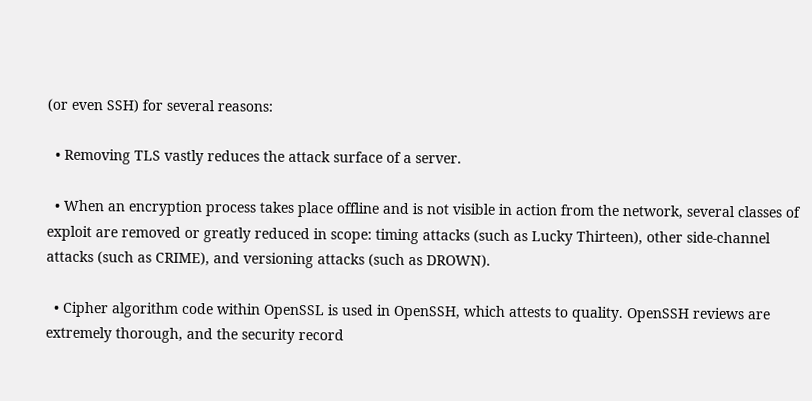(or even SSH) for several reasons:

  • Removing TLS vastly reduces the attack surface of a server.

  • When an encryption process takes place offline and is not visible in action from the network, several classes of exploit are removed or greatly reduced in scope: timing attacks (such as Lucky Thirteen), other side-channel attacks (such as CRIME), and versioning attacks (such as DROWN).

  • Cipher algorithm code within OpenSSL is used in OpenSSH, which attests to quality. OpenSSH reviews are extremely thorough, and the security record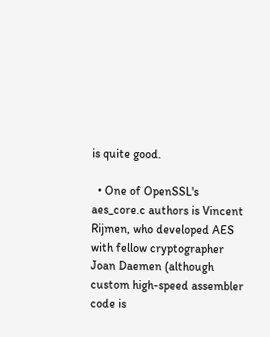is quite good.

  • One of OpenSSL's aes_core.c authors is Vincent Rijmen, who developed AES with fellow cryptographer Joan Daemen (although custom high-speed assembler code is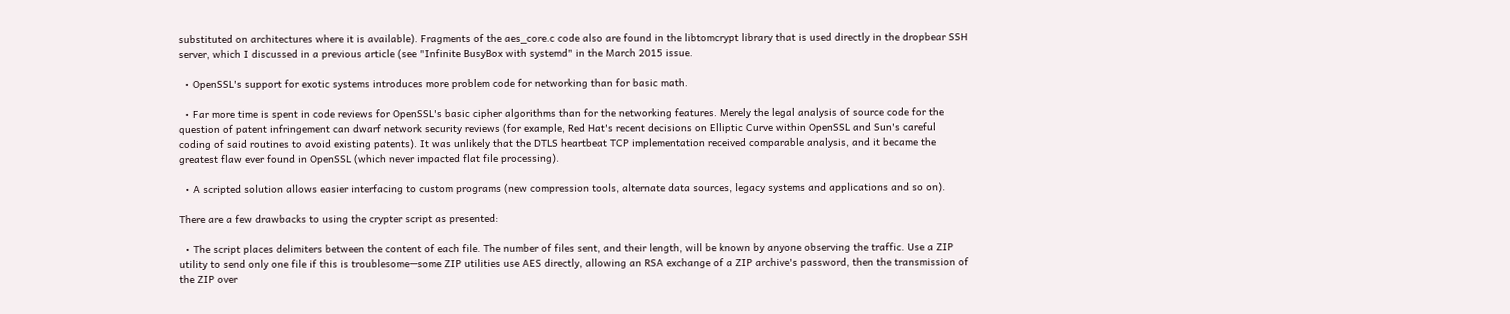substituted on architectures where it is available). Fragments of the aes_core.c code also are found in the libtomcrypt library that is used directly in the dropbear SSH server, which I discussed in a previous article (see "Infinite BusyBox with systemd" in the March 2015 issue.

  • OpenSSL's support for exotic systems introduces more problem code for networking than for basic math.

  • Far more time is spent in code reviews for OpenSSL's basic cipher algorithms than for the networking features. Merely the legal analysis of source code for the question of patent infringement can dwarf network security reviews (for example, Red Hat's recent decisions on Elliptic Curve within OpenSSL and Sun's careful coding of said routines to avoid existing patents). It was unlikely that the DTLS heartbeat TCP implementation received comparable analysis, and it became the greatest flaw ever found in OpenSSL (which never impacted flat file processing).

  • A scripted solution allows easier interfacing to custom programs (new compression tools, alternate data sources, legacy systems and applications and so on).

There are a few drawbacks to using the crypter script as presented:

  • The script places delimiters between the content of each file. The number of files sent, and their length, will be known by anyone observing the traffic. Use a ZIP utility to send only one file if this is troublesome—some ZIP utilities use AES directly, allowing an RSA exchange of a ZIP archive's password, then the transmission of the ZIP over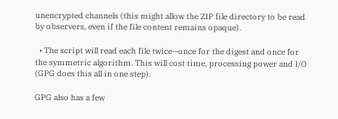unencrypted channels (this might allow the ZIP file directory to be read by observers, even if the file content remains opaque).

  • The script will read each file twice—once for the digest and once for the symmetric algorithm. This will cost time, processing power and I/O (GPG does this all in one step).

GPG also has a few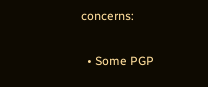concerns:

  • Some PGP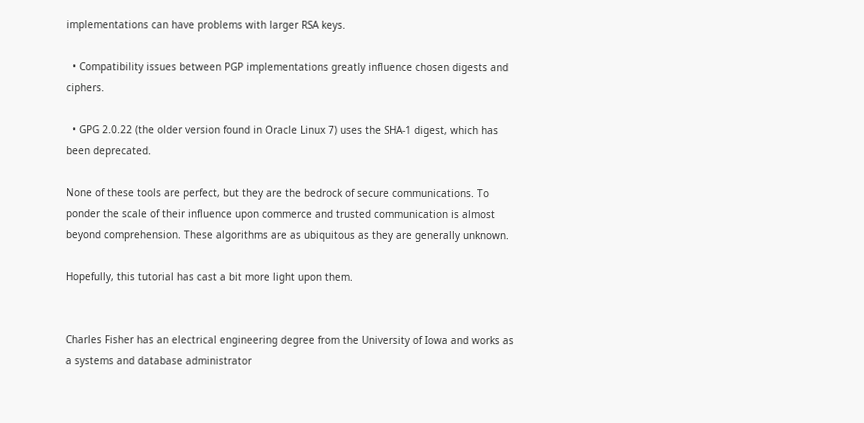implementations can have problems with larger RSA keys.

  • Compatibility issues between PGP implementations greatly influence chosen digests and ciphers.

  • GPG 2.0.22 (the older version found in Oracle Linux 7) uses the SHA-1 digest, which has been deprecated.

None of these tools are perfect, but they are the bedrock of secure communications. To ponder the scale of their influence upon commerce and trusted communication is almost beyond comprehension. These algorithms are as ubiquitous as they are generally unknown.

Hopefully, this tutorial has cast a bit more light upon them.


Charles Fisher has an electrical engineering degree from the University of Iowa and works as a systems and database administrator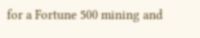for a Fortune 500 mining and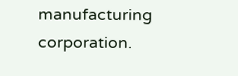manufacturing corporation.